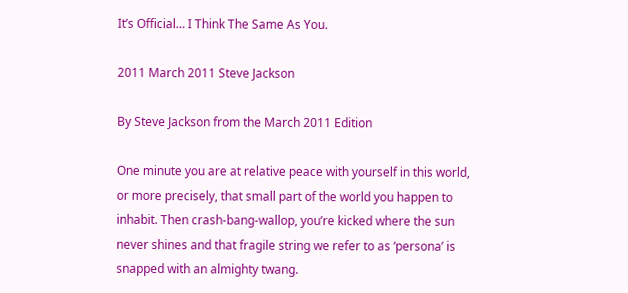It’s Official… I Think The Same As You.

2011 March 2011 Steve Jackson

By Steve Jackson from the March 2011 Edition

One minute you are at relative peace with yourself in this world, or more precisely, that small part of the world you happen to inhabit. Then crash-bang-wallop, you’re kicked where the sun never shines and that fragile string we refer to as ‘persona’ is snapped with an almighty twang.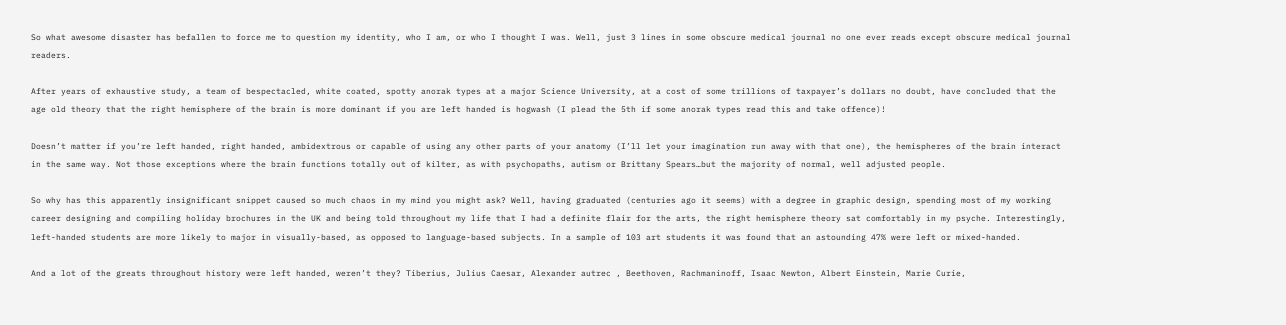So what awesome disaster has befallen to force me to question my identity, who I am, or who I thought I was. Well, just 3 lines in some obscure medical journal no one ever reads except obscure medical journal readers.

After years of exhaustive study, a team of bespectacled, white coated, spotty anorak types at a major Science University, at a cost of some trillions of taxpayer’s dollars no doubt, have concluded that the age old theory that the right hemisphere of the brain is more dominant if you are left handed is hogwash (I plead the 5th if some anorak types read this and take offence)!

Doesn’t matter if you’re left handed, right handed, ambidextrous or capable of using any other parts of your anatomy (I’ll let your imagination run away with that one), the hemispheres of the brain interact in the same way. Not those exceptions where the brain functions totally out of kilter, as with psychopaths, autism or Brittany Spears…but the majority of normal, well adjusted people.

So why has this apparently insignificant snippet caused so much chaos in my mind you might ask? Well, having graduated (centuries ago it seems) with a degree in graphic design, spending most of my working career designing and compiling holiday brochures in the UK and being told throughout my life that I had a definite flair for the arts, the right hemisphere theory sat comfortably in my psyche. Interestingly, left-handed students are more likely to major in visually-based, as opposed to language-based subjects. In a sample of 103 art students it was found that an astounding 47% were left or mixed-handed.

And a lot of the greats throughout history were left handed, weren’t they? Tiberius, Julius Caesar, Alexander autrec , Beethoven, Rachmaninoff, Isaac Newton, Albert Einstein, Marie Curie,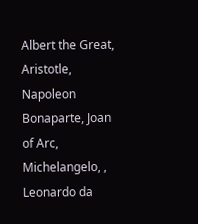Albert the Great, Aristotle, Napoleon Bonaparte, Joan of Arc, Michelangelo, , Leonardo da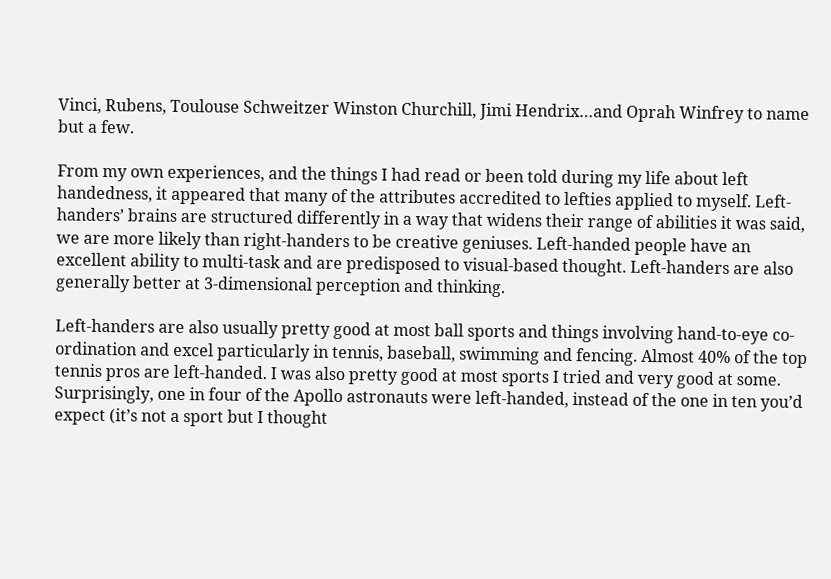Vinci, Rubens, Toulouse Schweitzer Winston Churchill, Jimi Hendrix…and Oprah Winfrey to name but a few.

From my own experiences, and the things I had read or been told during my life about left handedness, it appeared that many of the attributes accredited to lefties applied to myself. Left-handers’ brains are structured differently in a way that widens their range of abilities it was said, we are more likely than right-handers to be creative geniuses. Left-handed people have an excellent ability to multi-task and are predisposed to visual-based thought. Left-handers are also generally better at 3-dimensional perception and thinking.

Left-handers are also usually pretty good at most ball sports and things involving hand-to-eye co-ordination and excel particularly in tennis, baseball, swimming and fencing. Almost 40% of the top tennis pros are left-handed. I was also pretty good at most sports I tried and very good at some. Surprisingly, one in four of the Apollo astronauts were left-handed, instead of the one in ten you’d expect (it’s not a sport but I thought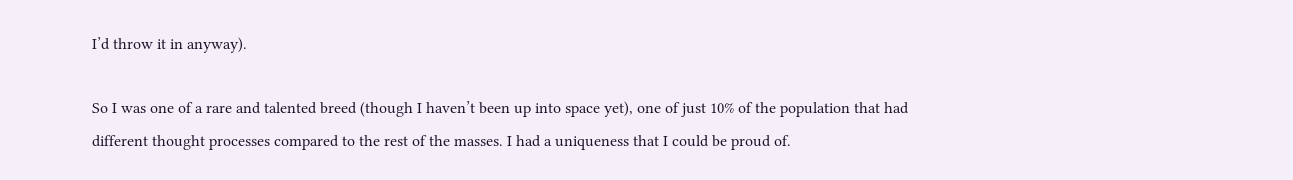I’d throw it in anyway).

So I was one of a rare and talented breed (though I haven’t been up into space yet), one of just 10% of the population that had different thought processes compared to the rest of the masses. I had a uniqueness that I could be proud of.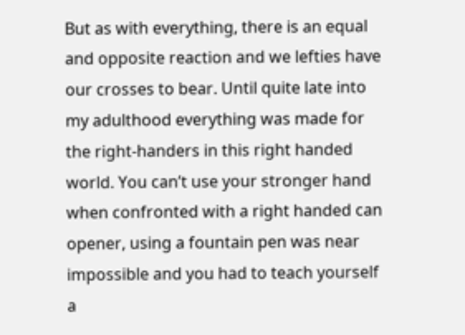But as with everything, there is an equal and opposite reaction and we lefties have our crosses to bear. Until quite late into my adulthood everything was made for the right-handers in this right handed world. You can’t use your stronger hand when confronted with a right handed can opener, using a fountain pen was near impossible and you had to teach yourself a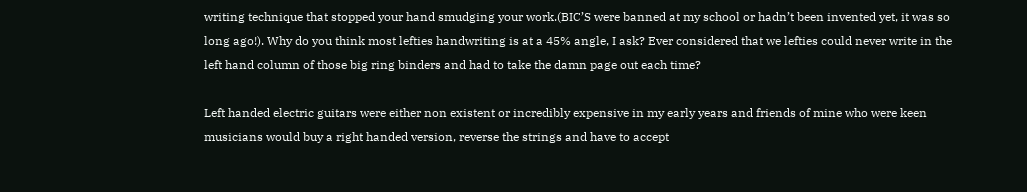writing technique that stopped your hand smudging your work.(BIC’S were banned at my school or hadn’t been invented yet, it was so long ago!). Why do you think most lefties handwriting is at a 45% angle, I ask? Ever considered that we lefties could never write in the left hand column of those big ring binders and had to take the damn page out each time?

Left handed electric guitars were either non existent or incredibly expensive in my early years and friends of mine who were keen musicians would buy a right handed version, reverse the strings and have to accept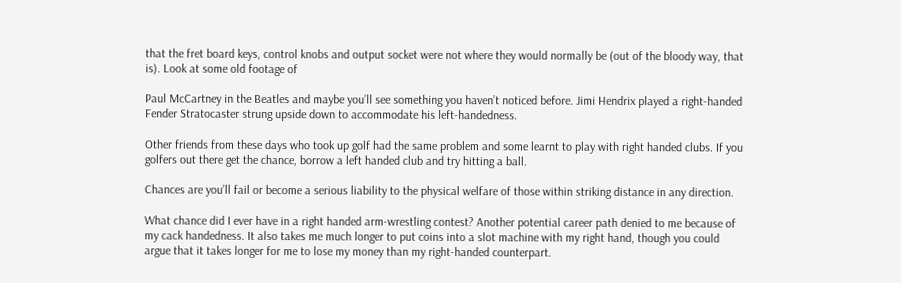that the fret board keys, control knobs and output socket were not where they would normally be (out of the bloody way, that is). Look at some old footage of

Paul McCartney in the Beatles and maybe you’ll see something you haven’t noticed before. Jimi Hendrix played a right-handed Fender Stratocaster strung upside down to accommodate his left-handedness.

Other friends from these days who took up golf had the same problem and some learnt to play with right handed clubs. If you golfers out there get the chance, borrow a left handed club and try hitting a ball.

Chances are you’ll fail or become a serious liability to the physical welfare of those within striking distance in any direction.

What chance did I ever have in a right handed arm-wrestling contest? Another potential career path denied to me because of my cack handedness. It also takes me much longer to put coins into a slot machine with my right hand, though you could argue that it takes longer for me to lose my money than my right-handed counterpart.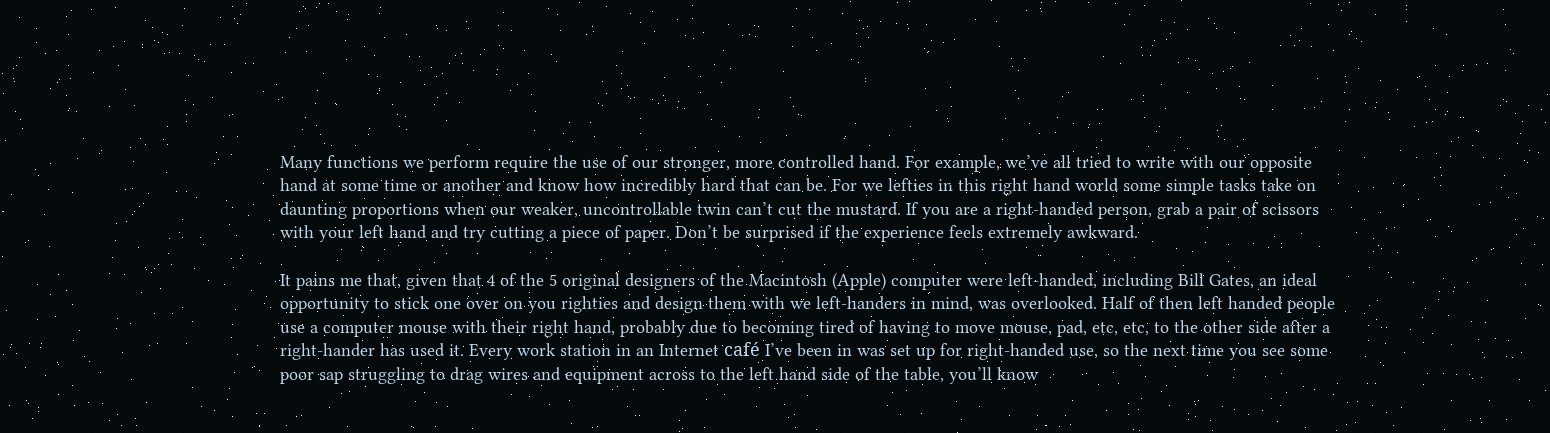Many functions we perform require the use of our stronger, more controlled hand. For example, we’ve all tried to write with our opposite hand at some time or another and know how incredibly hard that can be. For we lefties in this right hand world some simple tasks take on daunting proportions when our weaker, uncontrollable twin can’t cut the mustard. If you are a right-handed person, grab a pair of scissors with your left hand and try cutting a piece of paper. Don’t be surprised if the experience feels extremely awkward.

It pains me that, given that 4 of the 5 original designers of the Macintosh (Apple) computer were left-handed, including Bill Gates, an ideal opportunity to stick one over on you righties and design them with we left-handers in mind, was overlooked. Half of then left handed people use a computer mouse with their right hand, probably due to becoming tired of having to move mouse, pad, etc, etc, to the other side after a right-hander has used it. Every work station in an Internet café I’ve been in was set up for right-handed use, so the next time you see some poor sap struggling to drag wires and equipment across to the left hand side of the table, you’ll know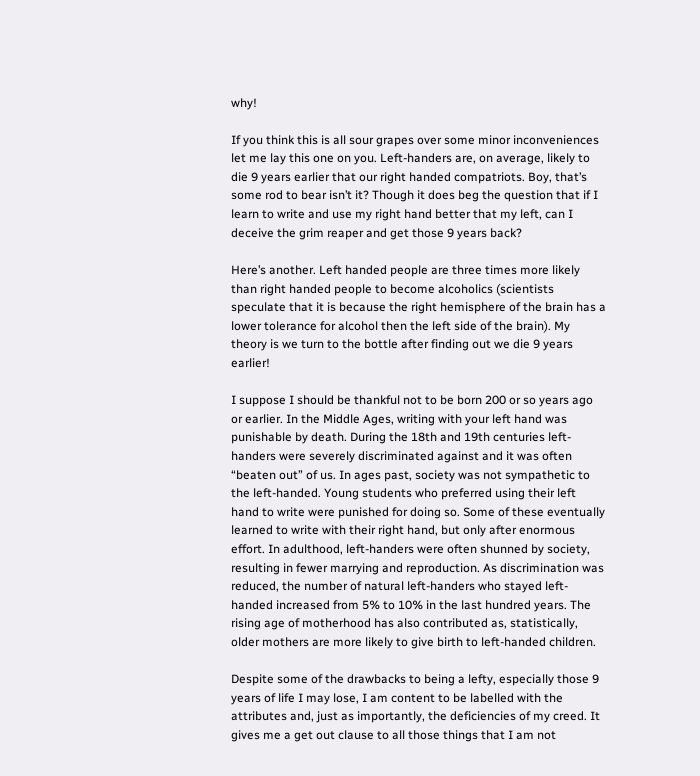why!

If you think this is all sour grapes over some minor inconveniences let me lay this one on you. Left-handers are, on average, likely to die 9 years earlier that our right handed compatriots. Boy, that’s some rod to bear isn’t it? Though it does beg the question that if I learn to write and use my right hand better that my left, can I deceive the grim reaper and get those 9 years back?

Here’s another. Left handed people are three times more likely than right handed people to become alcoholics (scientists speculate that it is because the right hemisphere of the brain has a lower tolerance for alcohol then the left side of the brain). My theory is we turn to the bottle after finding out we die 9 years earlier!

I suppose I should be thankful not to be born 200 or so years ago or earlier. In the Middle Ages, writing with your left hand was punishable by death. During the 18th and 19th centuries left-handers were severely discriminated against and it was often “beaten out” of us. In ages past, society was not sympathetic to the left-handed. Young students who preferred using their left hand to write were punished for doing so. Some of these eventually learned to write with their right hand, but only after enormous effort. In adulthood, left-handers were often shunned by society, resulting in fewer marrying and reproduction. As discrimination was reduced, the number of natural left-handers who stayed left-handed increased from 5% to 10% in the last hundred years. The rising age of motherhood has also contributed as, statistically, older mothers are more likely to give birth to left-handed children.

Despite some of the drawbacks to being a lefty, especially those 9 years of life I may lose, I am content to be labelled with the attributes and, just as importantly, the deficiencies of my creed. It gives me a get out clause to all those things that I am not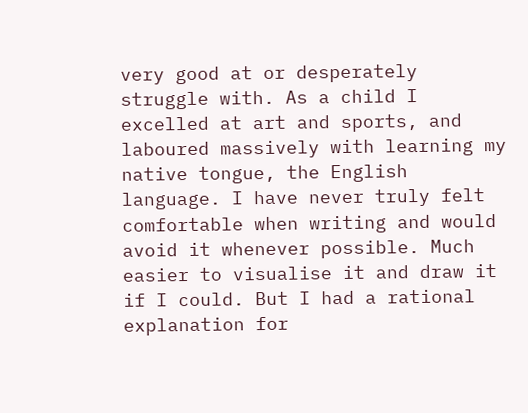very good at or desperately struggle with. As a child I excelled at art and sports, and laboured massively with learning my native tongue, the English language. I have never truly felt comfortable when writing and would avoid it whenever possible. Much easier to visualise it and draw it if I could. But I had a rational explanation for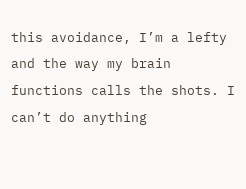this avoidance, I’m a lefty and the way my brain functions calls the shots. I can’t do anything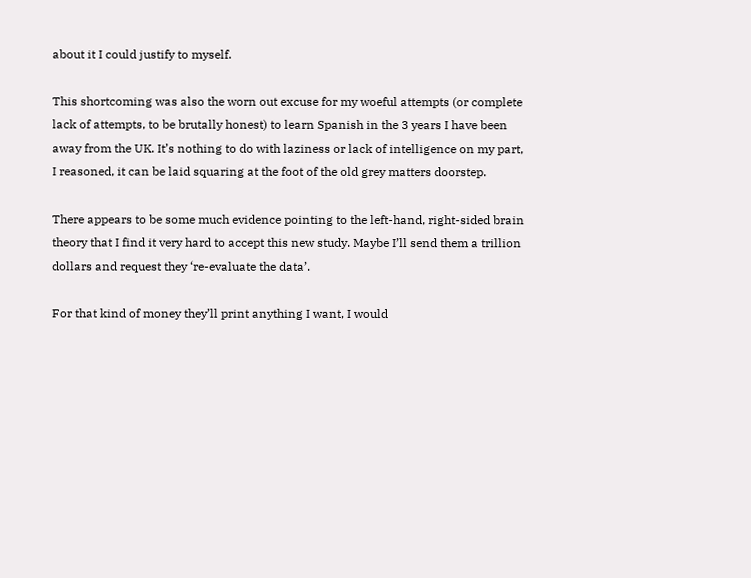about it I could justify to myself.

This shortcoming was also the worn out excuse for my woeful attempts (or complete lack of attempts, to be brutally honest) to learn Spanish in the 3 years I have been away from the UK. It’s nothing to do with laziness or lack of intelligence on my part, I reasoned, it can be laid squaring at the foot of the old grey matters doorstep.

There appears to be some much evidence pointing to the left-hand, right-sided brain theory that I find it very hard to accept this new study. Maybe I’ll send them a trillion dollars and request they ‘re-evaluate the data’.

For that kind of money they’ll print anything I want, I would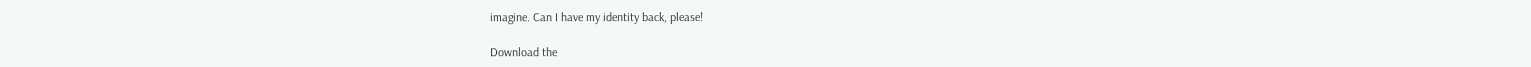imagine. Can I have my identity back, please!

Download the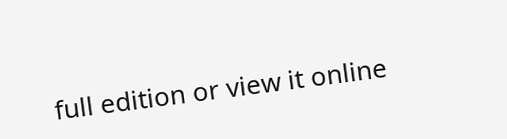full edition or view it online